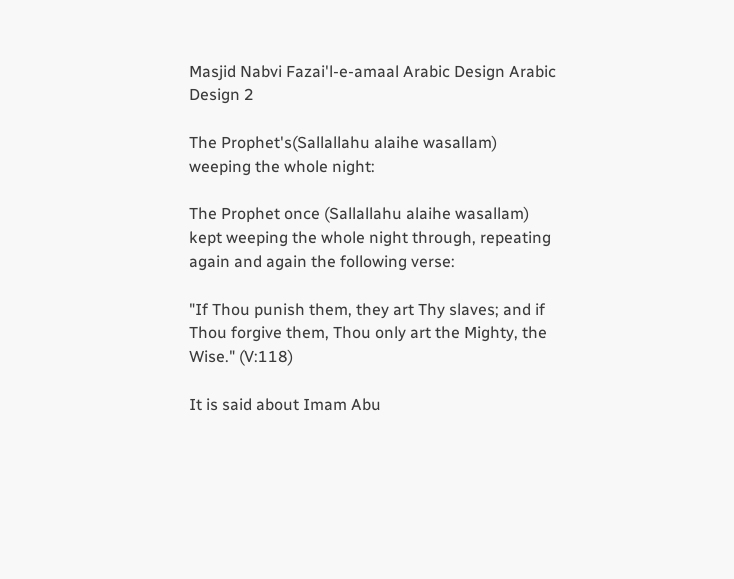Masjid Nabvi Fazai'l-e-amaal Arabic Design Arabic Design 2

The Prophet's(Sallallahu alaihe wasallam) weeping the whole night:

The Prophet once (Sallallahu alaihe wasallam) kept weeping the whole night through, repeating again and again the following verse:

"If Thou punish them, they art Thy slaves; and if Thou forgive them, Thou only art the Mighty, the Wise." (V:118)

It is said about Imam Abu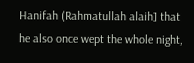Hanifah (Rahmatullah alaih] that he also once wept the whole night,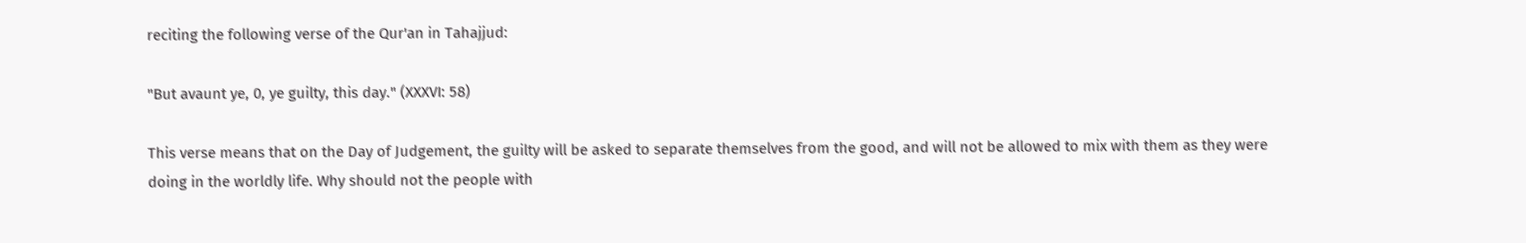reciting the following verse of the Qur'an in Tahajjud:

"But avaunt ye, 0, ye guilty, this day." (XXXVI: 58)

This verse means that on the Day of Judgement, the guilty will be asked to separate themselves from the good, and will not be allowed to mix with them as they were doing in the worldly life. Why should not the people with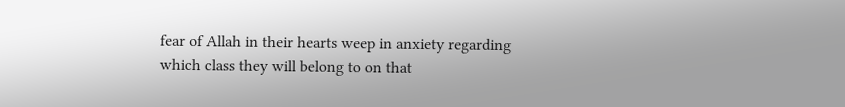fear of Allah in their hearts weep in anxiety regarding which class they will belong to on that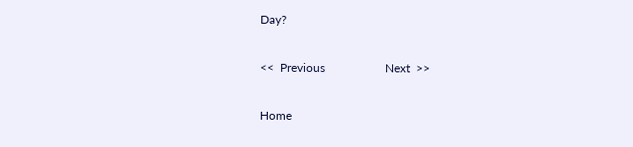Day?

<<  Previous                    Next  >>

Home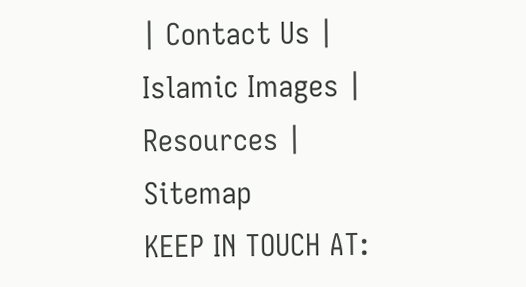| Contact Us | Islamic Images | Resources | Sitemap
KEEP IN TOUCH AT: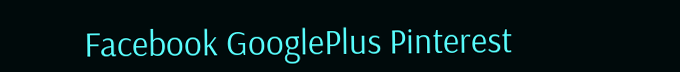Facebook GooglePlus Pinterest